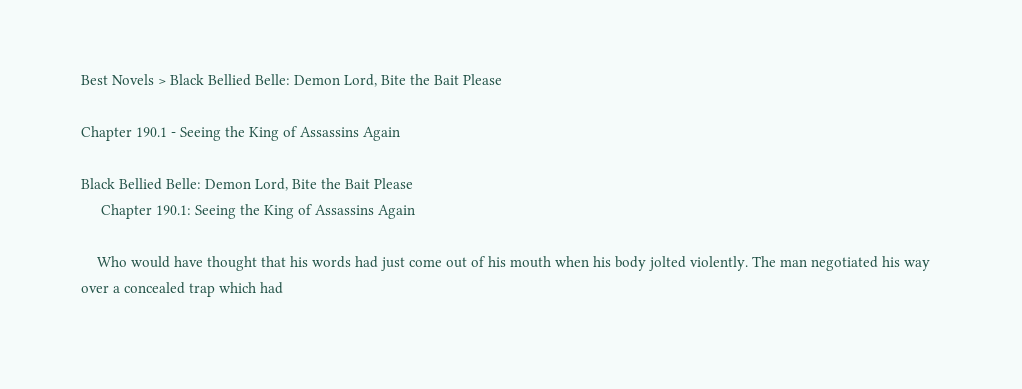Best Novels > Black Bellied Belle: Demon Lord, Bite the Bait Please

Chapter 190.1 - Seeing the King of Assassins Again

Black Bellied Belle: Demon Lord, Bite the Bait Please
     Chapter 190.1: Seeing the King of Assassins Again

    Who would have thought that his words had just come out of his mouth when his body jolted violently. The man negotiated his way over a concealed trap which had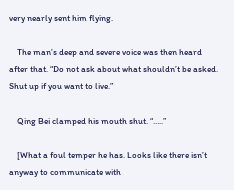very nearly sent him flying.

    The man’s deep and severe voice was then heard after that. “Do not ask about what shouldn’t be asked. Shut up if you want to live.”

    Qing Bei clamped his mouth shut. “…..”

    [What a foul temper he has. Looks like there isn’t anyway to communicate with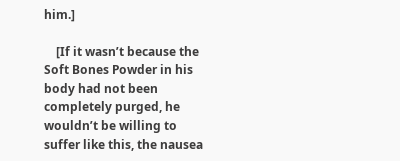him.]

    [If it wasn’t because the Soft Bones Powder in his body had not been completely purged, he wouldn’t be willing to suffer like this, the nausea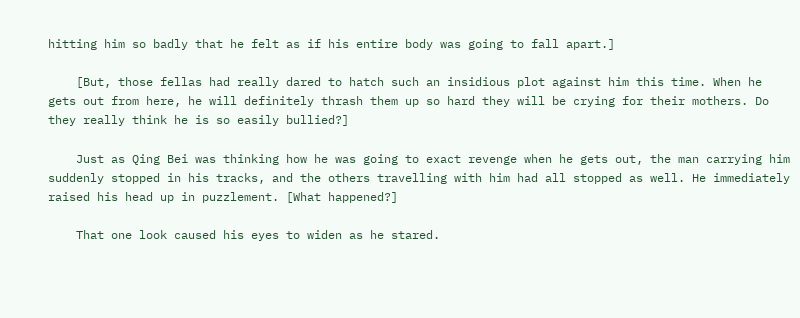hitting him so badly that he felt as if his entire body was going to fall apart.]

    [But, those fellas had really dared to hatch such an insidious plot against him this time. When he gets out from here, he will definitely thrash them up so hard they will be crying for their mothers. Do they really think he is so easily bullied?]

    Just as Qing Bei was thinking how he was going to exact revenge when he gets out, the man carrying him suddenly stopped in his tracks, and the others travelling with him had all stopped as well. He immediately raised his head up in puzzlement. [What happened?]

    That one look caused his eyes to widen as he stared.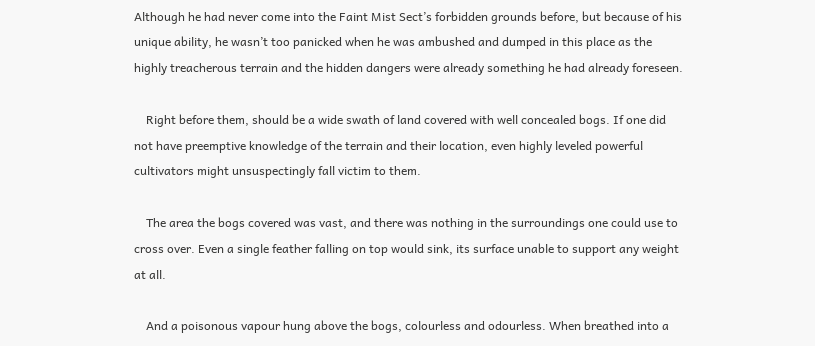Although he had never come into the Faint Mist Sect’s forbidden grounds before, but because of his unique ability, he wasn’t too panicked when he was ambushed and dumped in this place as the highly treacherous terrain and the hidden dangers were already something he had already foreseen.

    Right before them, should be a wide swath of land covered with well concealed bogs. If one did not have preemptive knowledge of the terrain and their location, even highly leveled powerful cultivators might unsuspectingly fall victim to them.

    The area the bogs covered was vast, and there was nothing in the surroundings one could use to cross over. Even a single feather falling on top would sink, its surface unable to support any weight at all.

    And a poisonous vapour hung above the bogs, colourless and odourless. When breathed into a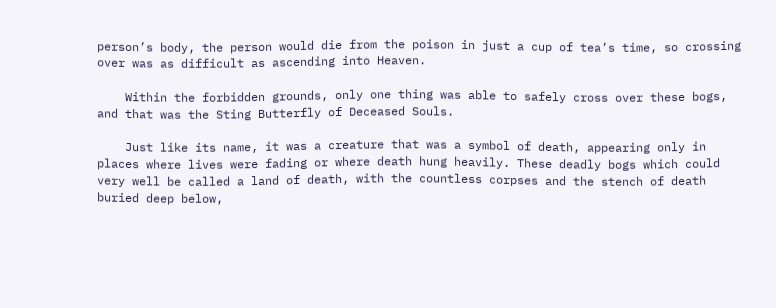person’s body, the person would die from the poison in just a cup of tea’s time, so crossing over was as difficult as ascending into Heaven.

    Within the forbidden grounds, only one thing was able to safely cross over these bogs, and that was the Sting Butterfly of Deceased Souls.

    Just like its name, it was a creature that was a symbol of death, appearing only in places where lives were fading or where death hung heavily. These deadly bogs which could very well be called a land of death, with the countless corpses and the stench of death buried deep below,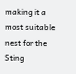making it a most suitable nest for the Sting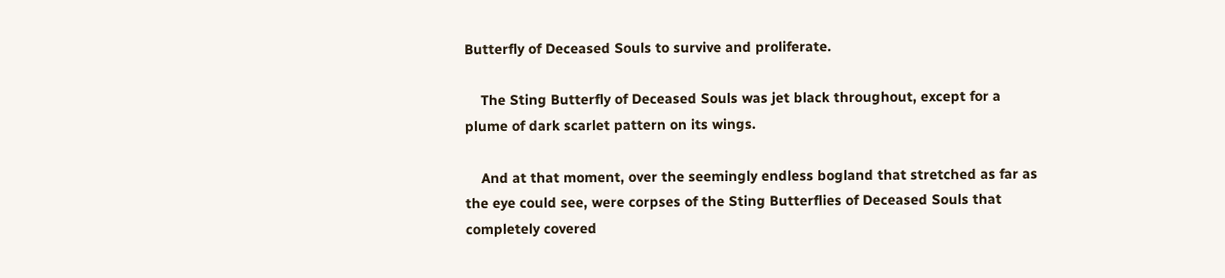Butterfly of Deceased Souls to survive and proliferate.

    The Sting Butterfly of Deceased Souls was jet black throughout, except for a plume of dark scarlet pattern on its wings.

    And at that moment, over the seemingly endless bogland that stretched as far as the eye could see, were corpses of the Sting Butterflies of Deceased Souls that completely covered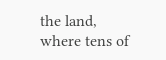the land, where tens of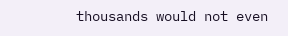thousands would not even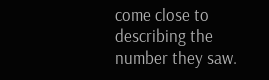come close to describing the number they saw.